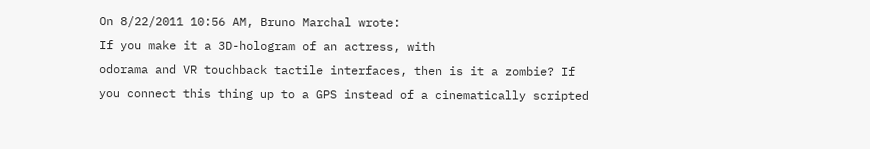On 8/22/2011 10:56 AM, Bruno Marchal wrote:
If you make it a 3D-hologram of an actress, with
odorama and VR touchback tactile interfaces, then is it a zombie? If
you connect this thing up to a GPS instead of a cinematically scripted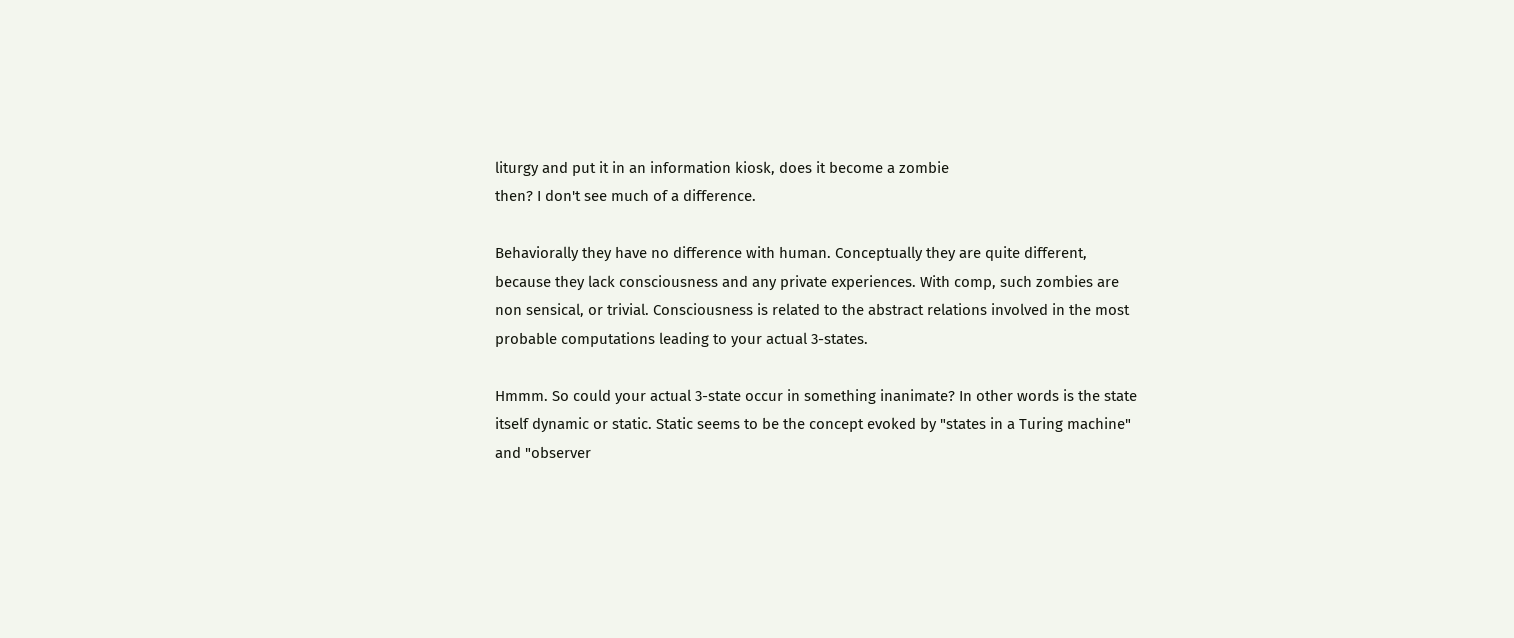liturgy and put it in an information kiosk, does it become a zombie
then? I don't see much of a difference.

Behaviorally they have no difference with human. Conceptually they are quite different, because they lack consciousness and any private experiences. With comp, such zombies are non sensical, or trivial. Consciousness is related to the abstract relations involved in the most probable computations leading to your actual 3-states.

Hmmm. So could your actual 3-state occur in something inanimate? In other words is the state itself dynamic or static. Static seems to be the concept evoked by "states in a Turing machine" and "observer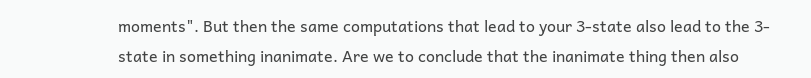moments". But then the same computations that lead to your 3-state also lead to the 3-state in something inanimate. Are we to conclude that the inanimate thing then also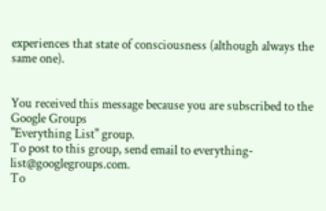experiences that state of consciousness (although always the same one).


You received this message because you are subscribed to the Google Groups
"Everything List" group.
To post to this group, send email to everything-list@googlegroups.com.
To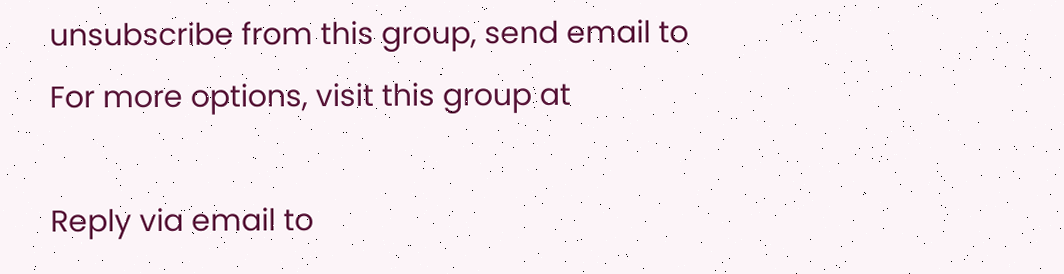unsubscribe from this group, send email to
For more options, visit this group at

Reply via email to